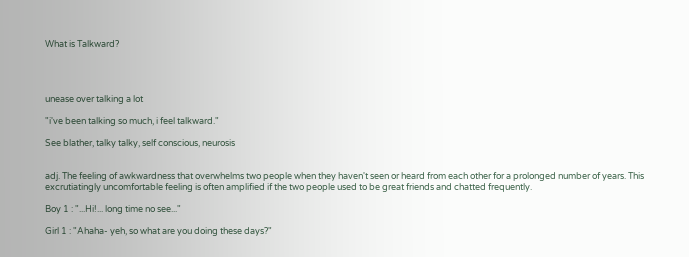What is Talkward?




unease over talking a lot

"i've been talking so much, i feel talkward."

See blather, talky talky, self conscious, neurosis


adj. The feeling of awkwardness that overwhelms two people when they haven't seen or heard from each other for a prolonged number of years. This excrutiatingly uncomfortable feeling is often amplified if the two people used to be great friends and chatted frequently.

Boy 1 : "...Hi!... long time no see..."

Girl 1 : "Ahaha- yeh, so what are you doing these days?"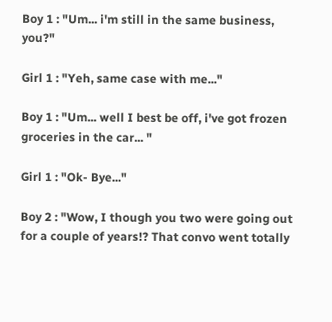Boy 1 : "Um... i'm still in the same business, you?"

Girl 1 : "Yeh, same case with me..."

Boy 1 : "Um... well I best be off, i've got frozen groceries in the car... "

Girl 1 : "Ok- Bye..."

Boy 2 : "Wow, I though you two were going out for a couple of years!? That convo went totally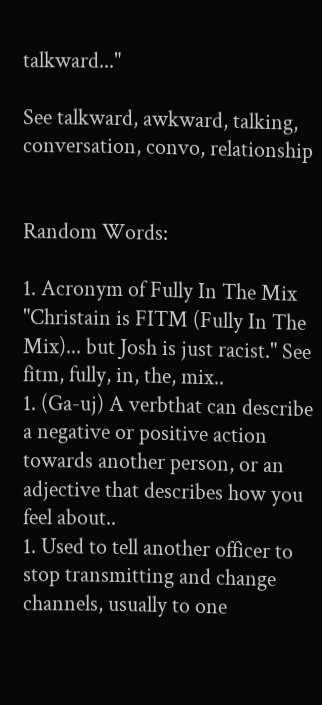talkward..."

See talkward, awkward, talking, conversation, convo, relationship


Random Words:

1. Acronym of Fully In The Mix "Christain is FITM (Fully In The Mix)... but Josh is just racist." See fitm, fully, in, the, mix..
1. (Ga-uj) A verbthat can describe a negative or positive action towards another person, or an adjective that describes how you feel about..
1. Used to tell another officer to stop transmitting and change channels, usually to one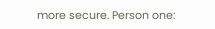more secure. Person one: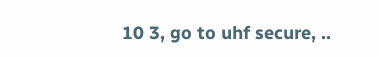10 3, go to uhf secure, ..